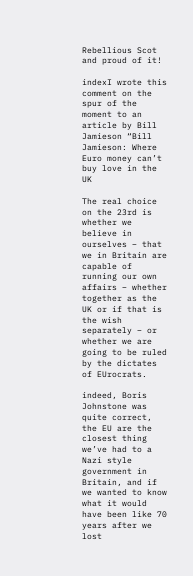Rebellious Scot and proud of it!

indexI wrote this comment on the spur of the moment to an article by Bill Jamieson “Bill Jamieson: Where Euro money can’t buy love in the UK

The real choice on the 23rd is whether we believe in ourselves – that we in Britain are capable of running our own affairs – whether together as the UK or if that is the wish separately – or whether we are going to be ruled by the dictates of EUrocrats.

indeed, Boris Johnstone was quite correct, the EU are the closest thing we’ve had to a Nazi style government in Britain, and if we wanted to know what it would have been like 70 years after we lost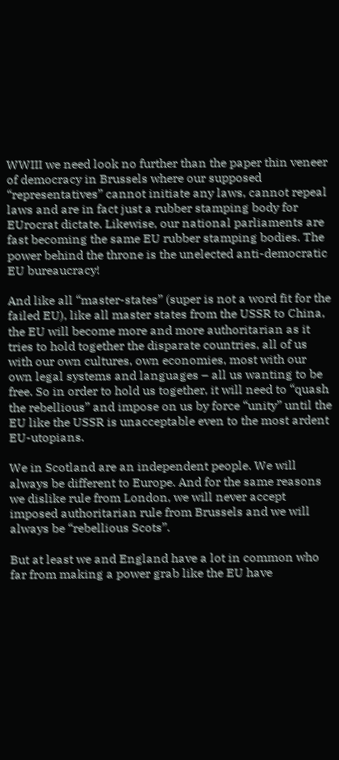WWIII we need look no further than the paper thin veneer of democracy in Brussels where our supposed “representatives” cannot initiate any laws, cannot repeal laws and are in fact just a rubber stamping body for EUrocrat dictate. Likewise, our national parliaments are fast becoming the same EU rubber stamping bodies. The power behind the throne is the unelected anti-democratic EU bureaucracy!

And like all “master-states” (super is not a word fit for the failed EU), like all master states from the USSR to China, the EU will become more and more authoritarian as it tries to hold together the disparate countries, all of us with our own cultures, own economies, most with our own legal systems and languages – all us wanting to be free. So in order to hold us together, it will need to “quash the rebellious” and impose on us by force “unity” until the EU like the USSR is unacceptable even to the most ardent EU-utopians.

We in Scotland are an independent people. We will always be different to Europe. And for the same reasons we dislike rule from London, we will never accept imposed authoritarian rule from Brussels and we will always be “rebellious Scots”.

But at least we and England have a lot in common who far from making a power grab like the EU have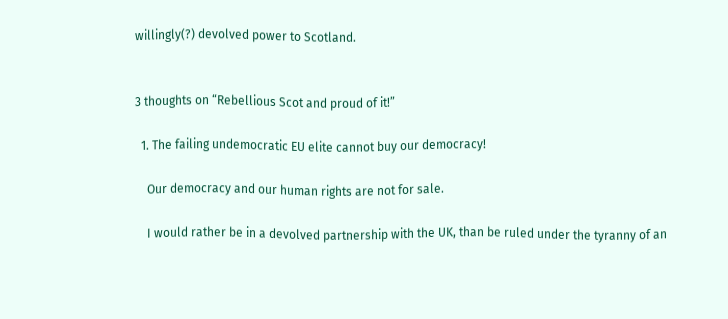willingly(?) devolved power to Scotland.


3 thoughts on “Rebellious Scot and proud of it!”

  1. The failing undemocratic EU elite cannot buy our democracy!

    Our democracy and our human rights are not for sale.

    I would rather be in a devolved partnership with the UK, than be ruled under the tyranny of an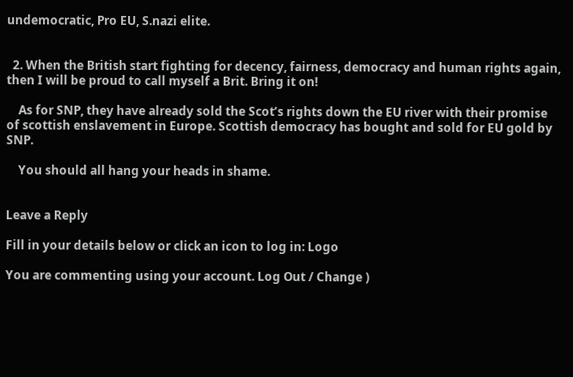undemocratic, Pro EU, S.nazi elite.


  2. When the British start fighting for decency, fairness, democracy and human rights again, then I will be proud to call myself a Brit. Bring it on!

    As for SNP, they have already sold the Scot’s rights down the EU river with their promise of scottish enslavement in Europe. Scottish democracy has bought and sold for EU gold by SNP.

    You should all hang your heads in shame.


Leave a Reply

Fill in your details below or click an icon to log in: Logo

You are commenting using your account. Log Out / Change )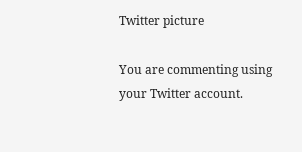Twitter picture

You are commenting using your Twitter account.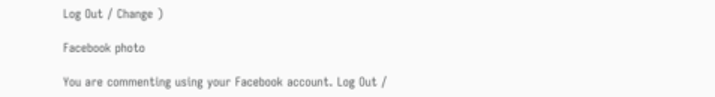Log Out / Change )

Facebook photo

You are commenting using your Facebook account. Log Out /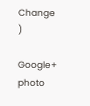Change )

Google+ photo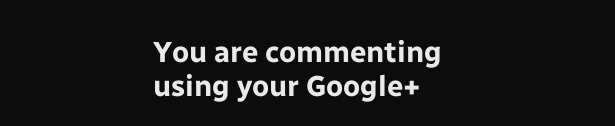You are commenting using your Google+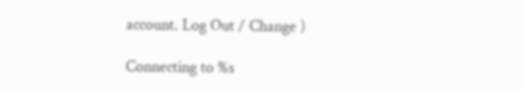account. Log Out / Change )

Connecting to %s